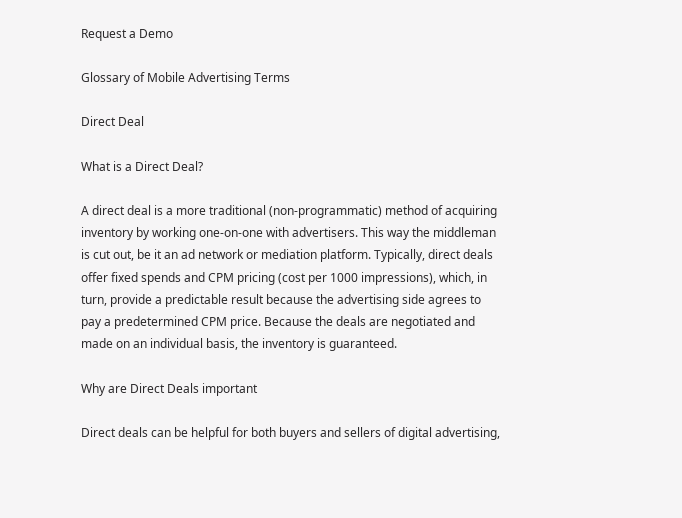Request a Demo

Glossary of Mobile Advertising Terms

Direct Deal

What is a Direct Deal?

A direct deal is a more traditional (non-programmatic) method of acquiring inventory by working one-on-one with advertisers. This way the middleman is cut out, be it an ad network or mediation platform. Typically, direct deals offer fixed spends and CPM pricing (cost per 1000 impressions), which, in turn, provide a predictable result because the advertising side agrees to pay a predetermined CPM price. Because the deals are negotiated and made on an individual basis, the inventory is guaranteed.

Why are Direct Deals important

Direct deals can be helpful for both buyers and sellers of digital advertising,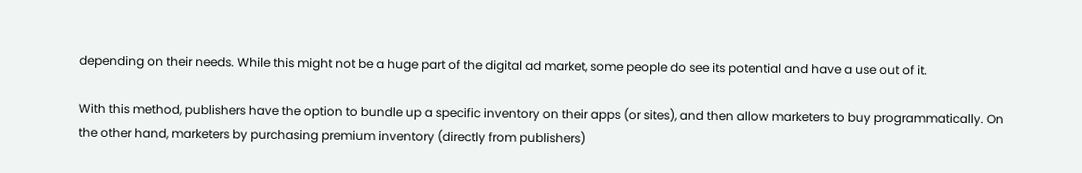depending on their needs. While this might not be a huge part of the digital ad market, some people do see its potential and have a use out of it.

With this method, publishers have the option to bundle up a specific inventory on their apps (or sites), and then allow marketers to buy programmatically. On the other hand, marketers by purchasing premium inventory (directly from publishers)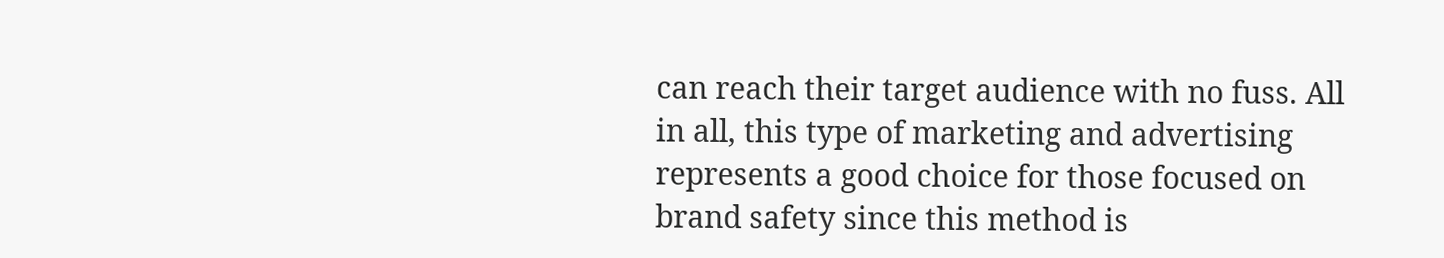can reach their target audience with no fuss. All in all, this type of marketing and advertising represents a good choice for those focused on brand safety since this method is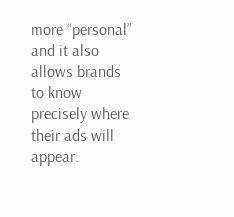more “personal” and it also allows brands to know precisely where their ads will appear.